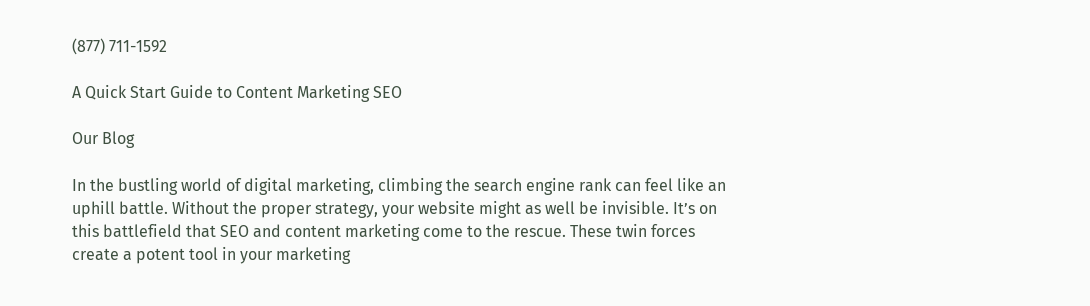(877) 711-1592

A Quick Start Guide to Content Marketing SEO

Our Blog

In the bustling world of digital marketing, climbing the search engine rank can feel like an uphill battle. Without the proper strategy, your website might as well be invisible. It’s on this battlefield that SEO and content marketing come to the rescue. These twin forces create a potent tool in your marketing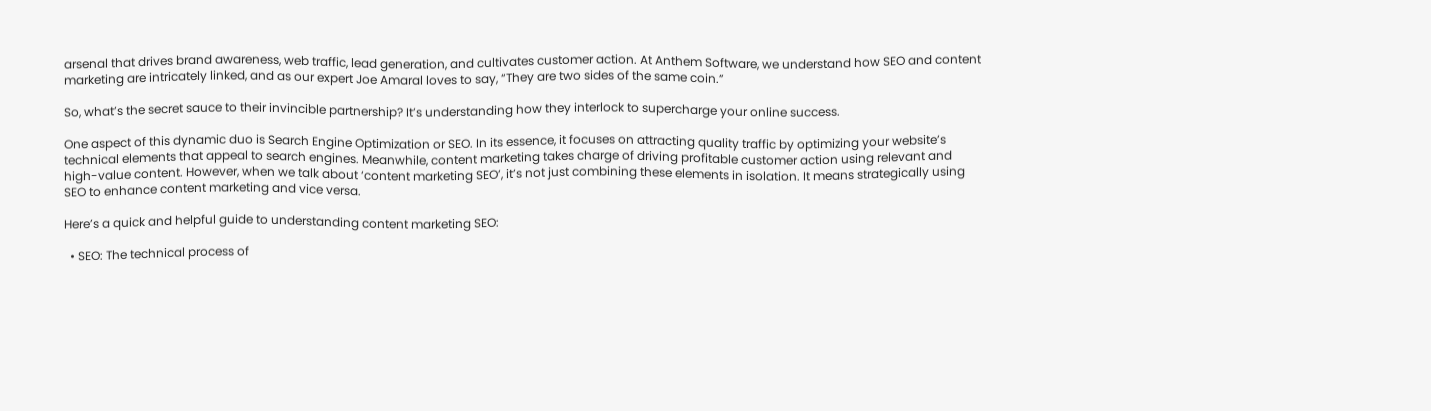arsenal that drives brand awareness, web traffic, lead generation, and cultivates customer action. At Anthem Software, we understand how SEO and content marketing are intricately linked, and as our expert Joe Amaral loves to say, “They are two sides of the same coin.”

So, what’s the secret sauce to their invincible partnership? It’s understanding how they interlock to supercharge your online success.

One aspect of this dynamic duo is Search Engine Optimization or SEO. In its essence, it focuses on attracting quality traffic by optimizing your website’s technical elements that appeal to search engines. Meanwhile, content marketing takes charge of driving profitable customer action using relevant and high-value content. However, when we talk about ‘content marketing SEO’, it’s not just combining these elements in isolation. It means strategically using SEO to enhance content marketing and vice versa.

Here’s a quick and helpful guide to understanding content marketing SEO:

  • SEO: The technical process of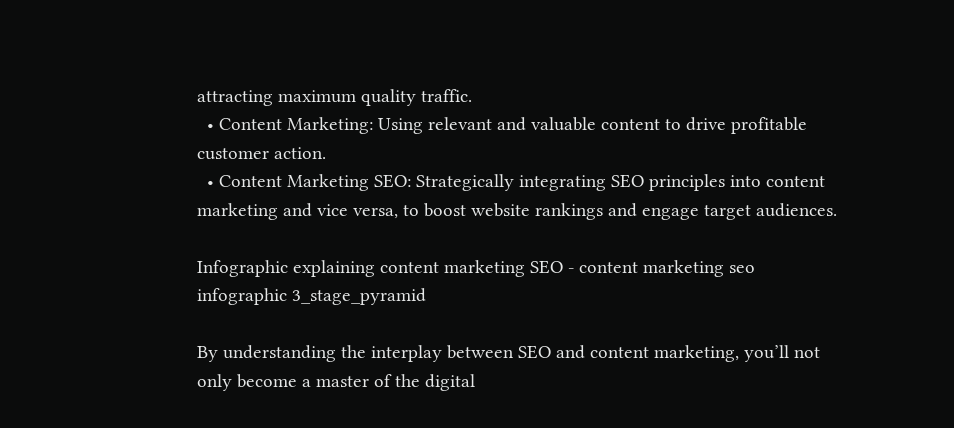attracting maximum quality traffic.
  • Content Marketing: Using relevant and valuable content to drive profitable customer action.
  • Content Marketing SEO: Strategically integrating SEO principles into content marketing and vice versa, to boost website rankings and engage target audiences.

Infographic explaining content marketing SEO - content marketing seo infographic 3_stage_pyramid

By understanding the interplay between SEO and content marketing, you’ll not only become a master of the digital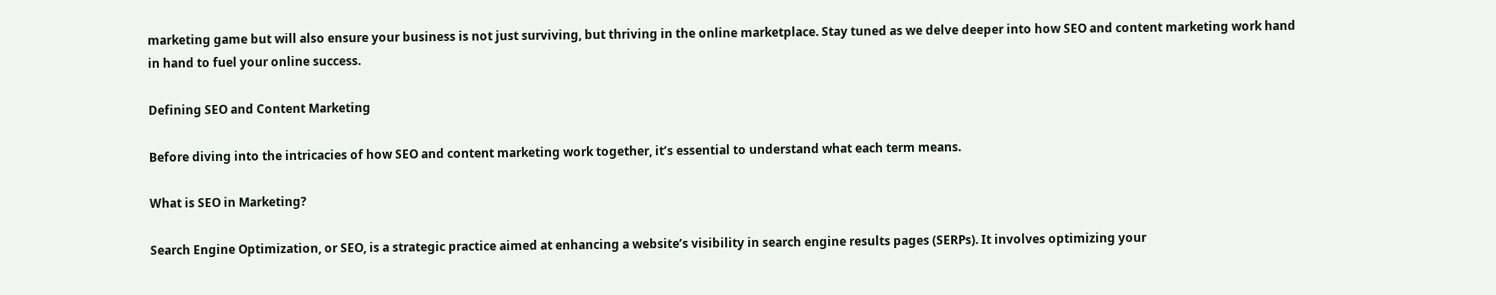marketing game but will also ensure your business is not just surviving, but thriving in the online marketplace. Stay tuned as we delve deeper into how SEO and content marketing work hand in hand to fuel your online success.

Defining SEO and Content Marketing

Before diving into the intricacies of how SEO and content marketing work together, it’s essential to understand what each term means.

What is SEO in Marketing?

Search Engine Optimization, or SEO, is a strategic practice aimed at enhancing a website’s visibility in search engine results pages (SERPs). It involves optimizing your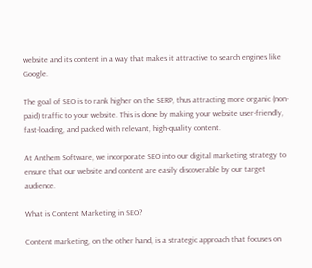website and its content in a way that makes it attractive to search engines like Google.

The goal of SEO is to rank higher on the SERP, thus attracting more organic (non-paid) traffic to your website. This is done by making your website user-friendly, fast-loading, and packed with relevant, high-quality content.

At Anthem Software, we incorporate SEO into our digital marketing strategy to ensure that our website and content are easily discoverable by our target audience.

What is Content Marketing in SEO?

Content marketing, on the other hand, is a strategic approach that focuses on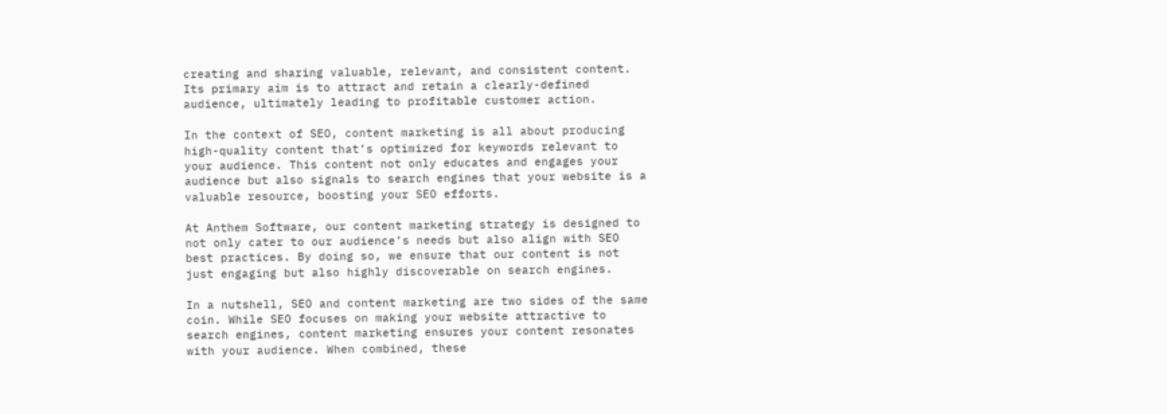creating and sharing valuable, relevant, and consistent content. Its primary aim is to attract and retain a clearly-defined audience, ultimately leading to profitable customer action.

In the context of SEO, content marketing is all about producing high-quality content that’s optimized for keywords relevant to your audience. This content not only educates and engages your audience but also signals to search engines that your website is a valuable resource, boosting your SEO efforts.

At Anthem Software, our content marketing strategy is designed to not only cater to our audience’s needs but also align with SEO best practices. By doing so, we ensure that our content is not just engaging but also highly discoverable on search engines.

In a nutshell, SEO and content marketing are two sides of the same coin. While SEO focuses on making your website attractive to search engines, content marketing ensures your content resonates with your audience. When combined, these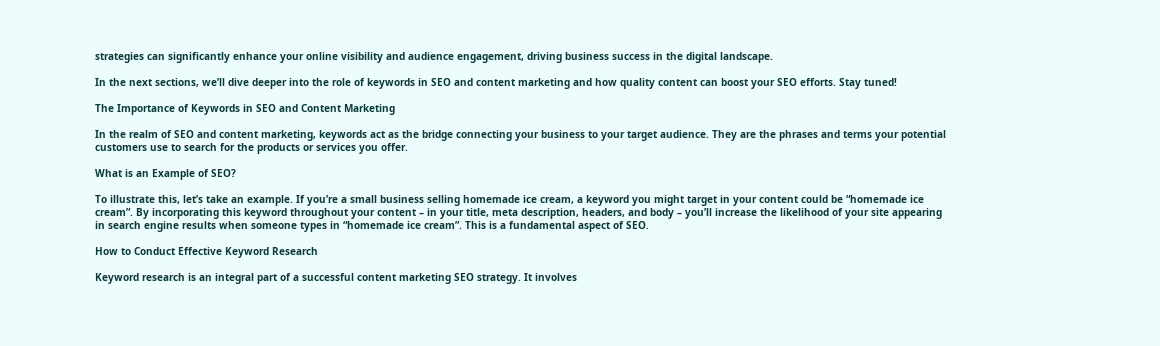strategies can significantly enhance your online visibility and audience engagement, driving business success in the digital landscape.

In the next sections, we’ll dive deeper into the role of keywords in SEO and content marketing and how quality content can boost your SEO efforts. Stay tuned!

The Importance of Keywords in SEO and Content Marketing

In the realm of SEO and content marketing, keywords act as the bridge connecting your business to your target audience. They are the phrases and terms your potential customers use to search for the products or services you offer.

What is an Example of SEO?

To illustrate this, let’s take an example. If you’re a small business selling homemade ice cream, a keyword you might target in your content could be “homemade ice cream”. By incorporating this keyword throughout your content – in your title, meta description, headers, and body – you’ll increase the likelihood of your site appearing in search engine results when someone types in “homemade ice cream”. This is a fundamental aspect of SEO.

How to Conduct Effective Keyword Research

Keyword research is an integral part of a successful content marketing SEO strategy. It involves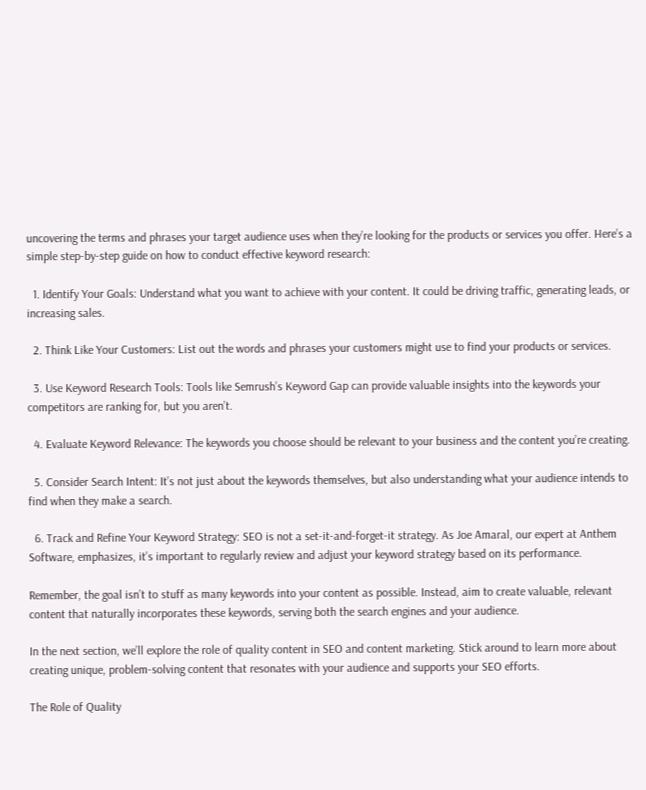uncovering the terms and phrases your target audience uses when they’re looking for the products or services you offer. Here’s a simple step-by-step guide on how to conduct effective keyword research:

  1. Identify Your Goals: Understand what you want to achieve with your content. It could be driving traffic, generating leads, or increasing sales.

  2. Think Like Your Customers: List out the words and phrases your customers might use to find your products or services.

  3. Use Keyword Research Tools: Tools like Semrush’s Keyword Gap can provide valuable insights into the keywords your competitors are ranking for, but you aren’t.

  4. Evaluate Keyword Relevance: The keywords you choose should be relevant to your business and the content you’re creating.

  5. Consider Search Intent: It’s not just about the keywords themselves, but also understanding what your audience intends to find when they make a search.

  6. Track and Refine Your Keyword Strategy: SEO is not a set-it-and-forget-it strategy. As Joe Amaral, our expert at Anthem Software, emphasizes, it’s important to regularly review and adjust your keyword strategy based on its performance.

Remember, the goal isn’t to stuff as many keywords into your content as possible. Instead, aim to create valuable, relevant content that naturally incorporates these keywords, serving both the search engines and your audience.

In the next section, we’ll explore the role of quality content in SEO and content marketing. Stick around to learn more about creating unique, problem-solving content that resonates with your audience and supports your SEO efforts.

The Role of Quality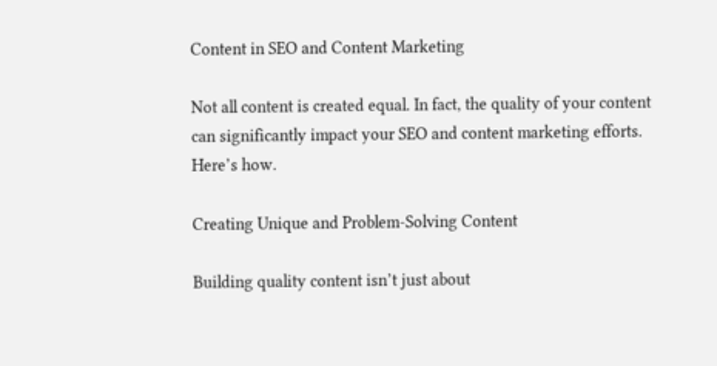Content in SEO and Content Marketing

Not all content is created equal. In fact, the quality of your content can significantly impact your SEO and content marketing efforts. Here’s how.

Creating Unique and Problem-Solving Content

Building quality content isn’t just about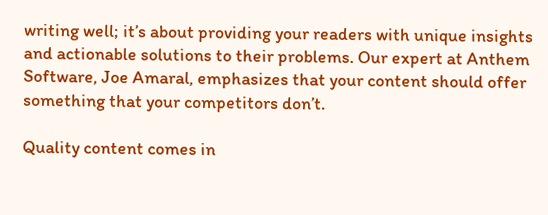writing well; it’s about providing your readers with unique insights and actionable solutions to their problems. Our expert at Anthem Software, Joe Amaral, emphasizes that your content should offer something that your competitors don’t.

Quality content comes in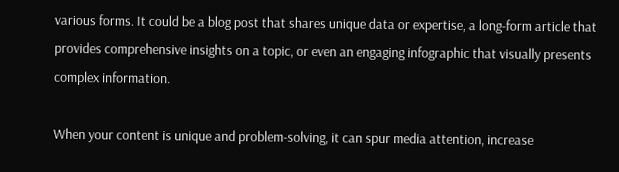various forms. It could be a blog post that shares unique data or expertise, a long-form article that provides comprehensive insights on a topic, or even an engaging infographic that visually presents complex information.

When your content is unique and problem-solving, it can spur media attention, increase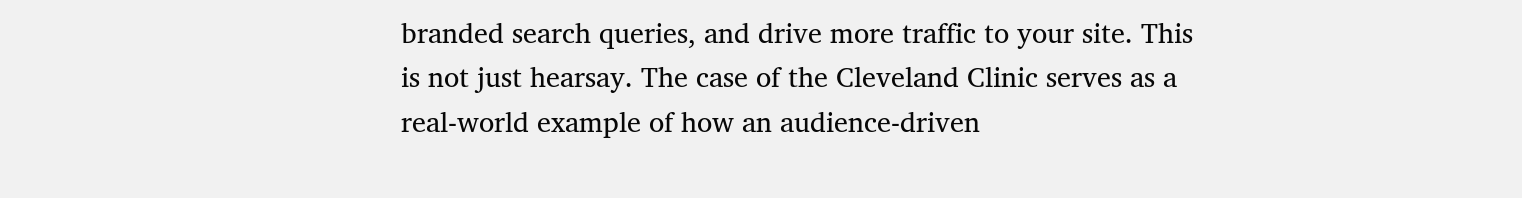branded search queries, and drive more traffic to your site. This is not just hearsay. The case of the Cleveland Clinic serves as a real-world example of how an audience-driven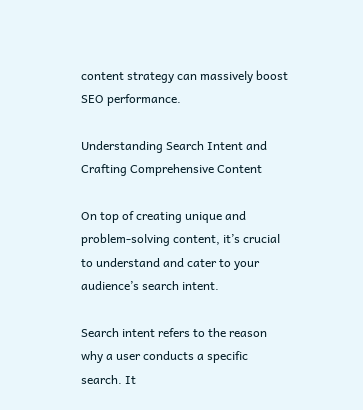content strategy can massively boost SEO performance.

Understanding Search Intent and Crafting Comprehensive Content

On top of creating unique and problem-solving content, it’s crucial to understand and cater to your audience’s search intent.

Search intent refers to the reason why a user conducts a specific search. It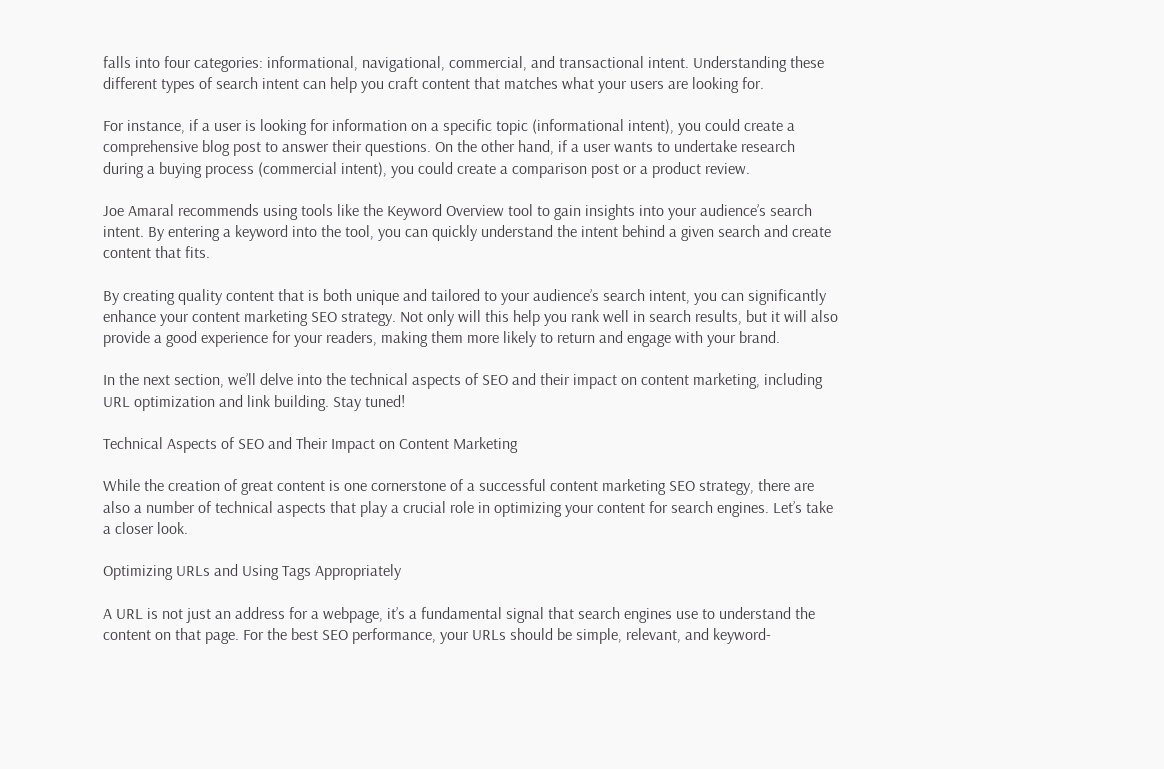falls into four categories: informational, navigational, commercial, and transactional intent. Understanding these different types of search intent can help you craft content that matches what your users are looking for.

For instance, if a user is looking for information on a specific topic (informational intent), you could create a comprehensive blog post to answer their questions. On the other hand, if a user wants to undertake research during a buying process (commercial intent), you could create a comparison post or a product review.

Joe Amaral recommends using tools like the Keyword Overview tool to gain insights into your audience’s search intent. By entering a keyword into the tool, you can quickly understand the intent behind a given search and create content that fits.

By creating quality content that is both unique and tailored to your audience’s search intent, you can significantly enhance your content marketing SEO strategy. Not only will this help you rank well in search results, but it will also provide a good experience for your readers, making them more likely to return and engage with your brand.

In the next section, we’ll delve into the technical aspects of SEO and their impact on content marketing, including URL optimization and link building. Stay tuned!

Technical Aspects of SEO and Their Impact on Content Marketing

While the creation of great content is one cornerstone of a successful content marketing SEO strategy, there are also a number of technical aspects that play a crucial role in optimizing your content for search engines. Let’s take a closer look.

Optimizing URLs and Using Tags Appropriately

A URL is not just an address for a webpage, it’s a fundamental signal that search engines use to understand the content on that page. For the best SEO performance, your URLs should be simple, relevant, and keyword-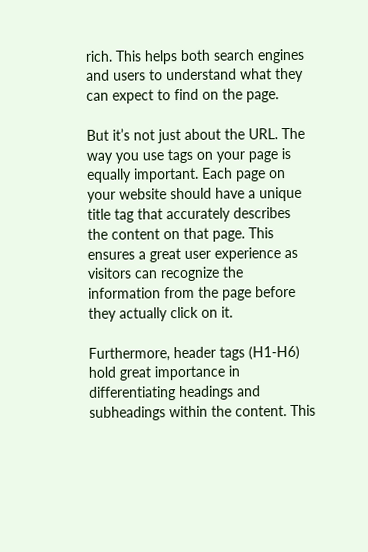rich. This helps both search engines and users to understand what they can expect to find on the page.

But it’s not just about the URL. The way you use tags on your page is equally important. Each page on your website should have a unique title tag that accurately describes the content on that page. This ensures a great user experience as visitors can recognize the information from the page before they actually click on it.

Furthermore, header tags (H1-H6) hold great importance in differentiating headings and subheadings within the content. This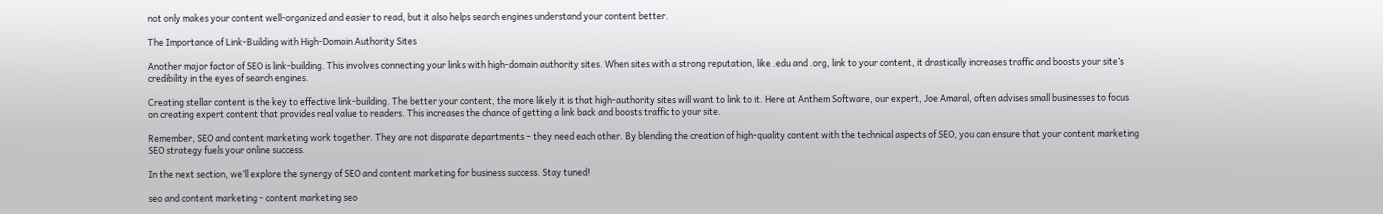not only makes your content well-organized and easier to read, but it also helps search engines understand your content better.

The Importance of Link-Building with High-Domain Authority Sites

Another major factor of SEO is link-building. This involves connecting your links with high-domain authority sites. When sites with a strong reputation, like .edu and .org, link to your content, it drastically increases traffic and boosts your site’s credibility in the eyes of search engines.

Creating stellar content is the key to effective link-building. The better your content, the more likely it is that high-authority sites will want to link to it. Here at Anthem Software, our expert, Joe Amaral, often advises small businesses to focus on creating expert content that provides real value to readers. This increases the chance of getting a link back and boosts traffic to your site.

Remember, SEO and content marketing work together. They are not disparate departments – they need each other. By blending the creation of high-quality content with the technical aspects of SEO, you can ensure that your content marketing SEO strategy fuels your online success.

In the next section, we’ll explore the synergy of SEO and content marketing for business success. Stay tuned!

seo and content marketing - content marketing seo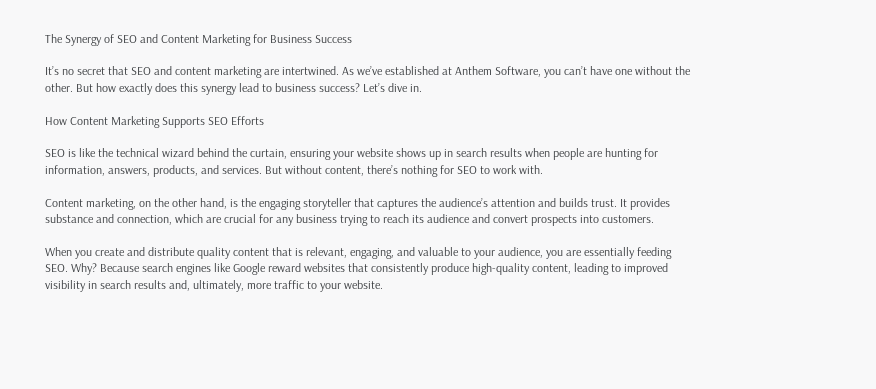The Synergy of SEO and Content Marketing for Business Success

It’s no secret that SEO and content marketing are intertwined. As we’ve established at Anthem Software, you can’t have one without the other. But how exactly does this synergy lead to business success? Let’s dive in.

How Content Marketing Supports SEO Efforts

SEO is like the technical wizard behind the curtain, ensuring your website shows up in search results when people are hunting for information, answers, products, and services. But without content, there’s nothing for SEO to work with.

Content marketing, on the other hand, is the engaging storyteller that captures the audience’s attention and builds trust. It provides substance and connection, which are crucial for any business trying to reach its audience and convert prospects into customers.

When you create and distribute quality content that is relevant, engaging, and valuable to your audience, you are essentially feeding SEO. Why? Because search engines like Google reward websites that consistently produce high-quality content, leading to improved visibility in search results and, ultimately, more traffic to your website.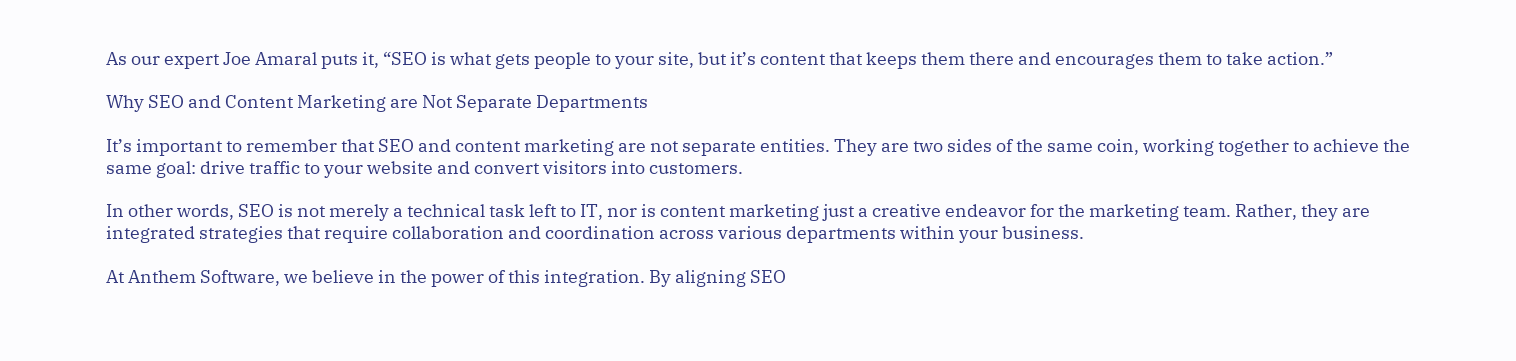As our expert Joe Amaral puts it, “SEO is what gets people to your site, but it’s content that keeps them there and encourages them to take action.”

Why SEO and Content Marketing are Not Separate Departments

It’s important to remember that SEO and content marketing are not separate entities. They are two sides of the same coin, working together to achieve the same goal: drive traffic to your website and convert visitors into customers.

In other words, SEO is not merely a technical task left to IT, nor is content marketing just a creative endeavor for the marketing team. Rather, they are integrated strategies that require collaboration and coordination across various departments within your business.

At Anthem Software, we believe in the power of this integration. By aligning SEO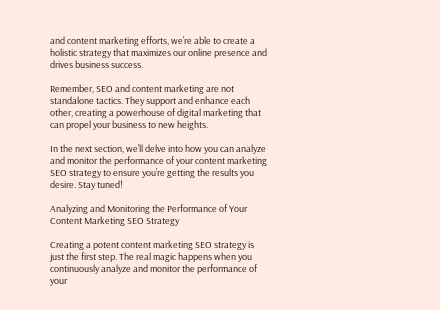and content marketing efforts, we’re able to create a holistic strategy that maximizes our online presence and drives business success.

Remember, SEO and content marketing are not standalone tactics. They support and enhance each other, creating a powerhouse of digital marketing that can propel your business to new heights.

In the next section, we’ll delve into how you can analyze and monitor the performance of your content marketing SEO strategy to ensure you’re getting the results you desire. Stay tuned!

Analyzing and Monitoring the Performance of Your Content Marketing SEO Strategy

Creating a potent content marketing SEO strategy is just the first step. The real magic happens when you continuously analyze and monitor the performance of your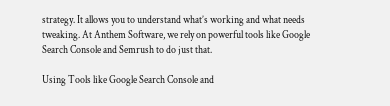strategy. It allows you to understand what’s working and what needs tweaking. At Anthem Software, we rely on powerful tools like Google Search Console and Semrush to do just that.

Using Tools like Google Search Console and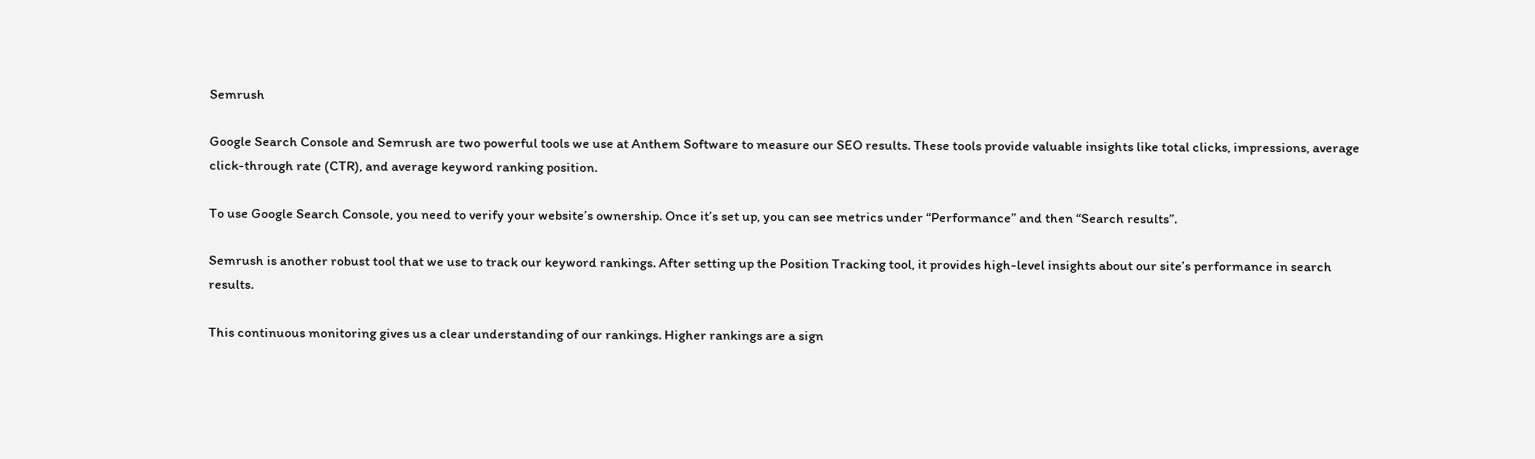Semrush

Google Search Console and Semrush are two powerful tools we use at Anthem Software to measure our SEO results. These tools provide valuable insights like total clicks, impressions, average click-through rate (CTR), and average keyword ranking position.

To use Google Search Console, you need to verify your website’s ownership. Once it’s set up, you can see metrics under “Performance” and then “Search results”.

Semrush is another robust tool that we use to track our keyword rankings. After setting up the Position Tracking tool, it provides high-level insights about our site’s performance in search results.

This continuous monitoring gives us a clear understanding of our rankings. Higher rankings are a sign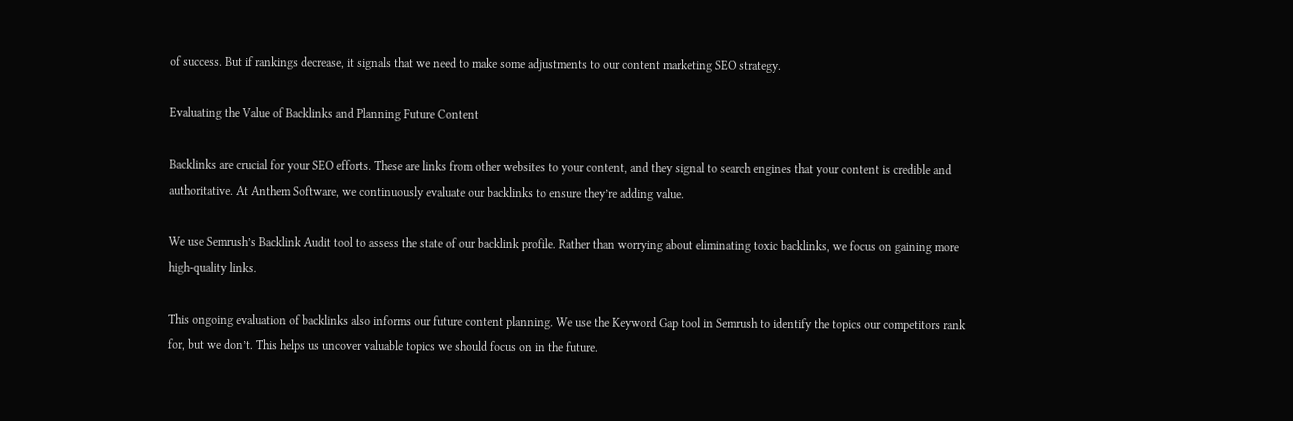of success. But if rankings decrease, it signals that we need to make some adjustments to our content marketing SEO strategy.

Evaluating the Value of Backlinks and Planning Future Content

Backlinks are crucial for your SEO efforts. These are links from other websites to your content, and they signal to search engines that your content is credible and authoritative. At Anthem Software, we continuously evaluate our backlinks to ensure they’re adding value.

We use Semrush’s Backlink Audit tool to assess the state of our backlink profile. Rather than worrying about eliminating toxic backlinks, we focus on gaining more high-quality links.

This ongoing evaluation of backlinks also informs our future content planning. We use the Keyword Gap tool in Semrush to identify the topics our competitors rank for, but we don’t. This helps us uncover valuable topics we should focus on in the future.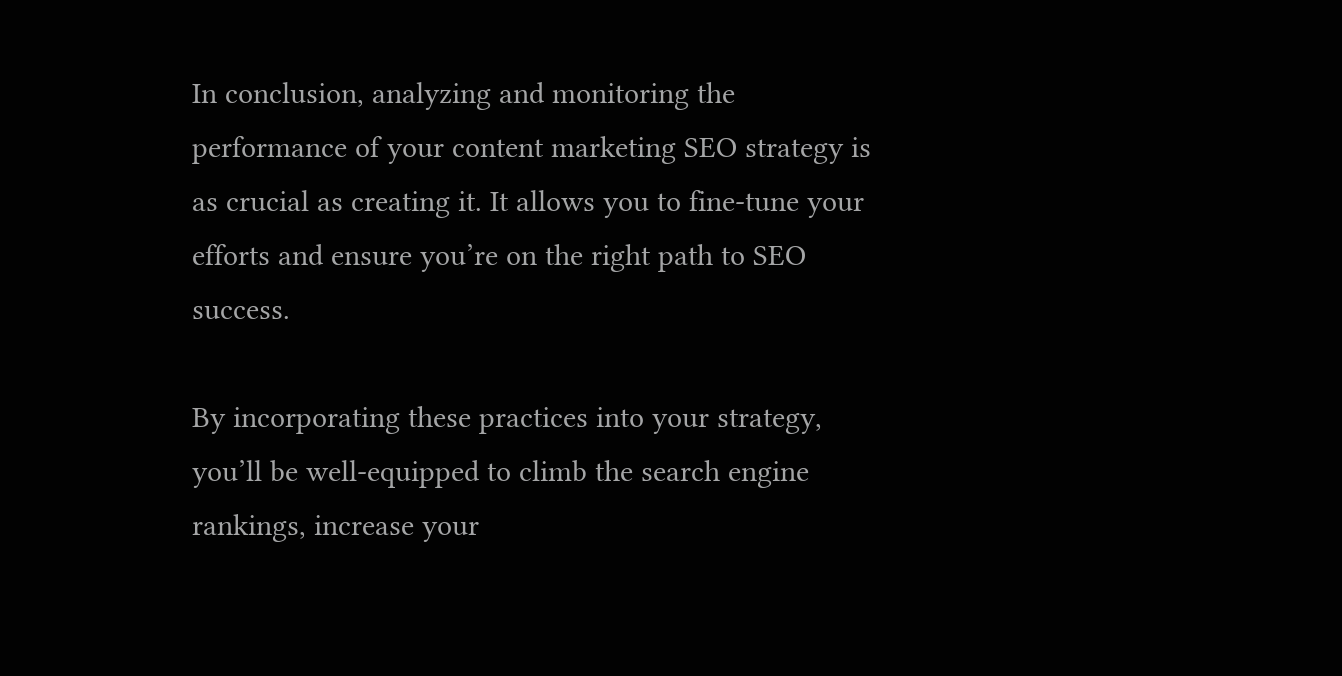In conclusion, analyzing and monitoring the performance of your content marketing SEO strategy is as crucial as creating it. It allows you to fine-tune your efforts and ensure you’re on the right path to SEO success.

By incorporating these practices into your strategy, you’ll be well-equipped to climb the search engine rankings, increase your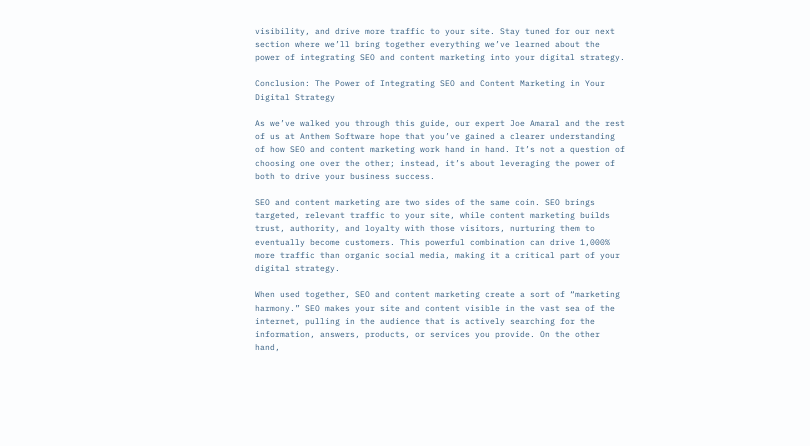visibility, and drive more traffic to your site. Stay tuned for our next section where we’ll bring together everything we’ve learned about the power of integrating SEO and content marketing into your digital strategy.

Conclusion: The Power of Integrating SEO and Content Marketing in Your Digital Strategy

As we’ve walked you through this guide, our expert Joe Amaral and the rest of us at Anthem Software hope that you’ve gained a clearer understanding of how SEO and content marketing work hand in hand. It’s not a question of choosing one over the other; instead, it’s about leveraging the power of both to drive your business success.

SEO and content marketing are two sides of the same coin. SEO brings targeted, relevant traffic to your site, while content marketing builds trust, authority, and loyalty with those visitors, nurturing them to eventually become customers. This powerful combination can drive 1,000% more traffic than organic social media, making it a critical part of your digital strategy.

When used together, SEO and content marketing create a sort of “marketing harmony.” SEO makes your site and content visible in the vast sea of the internet, pulling in the audience that is actively searching for the information, answers, products, or services you provide. On the other hand,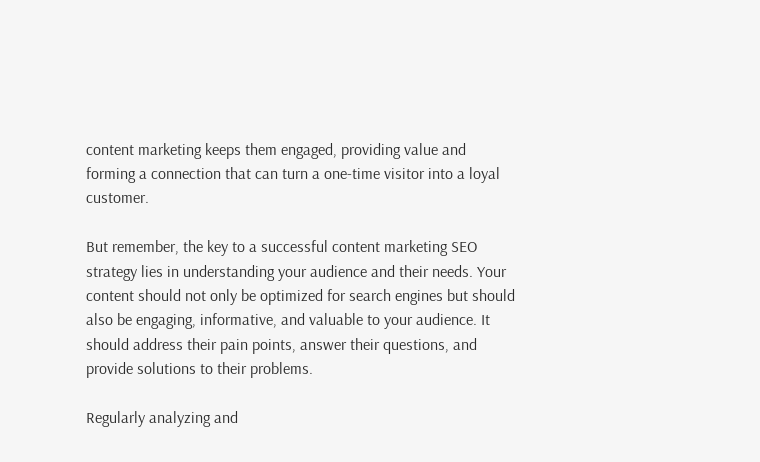content marketing keeps them engaged, providing value and forming a connection that can turn a one-time visitor into a loyal customer.

But remember, the key to a successful content marketing SEO strategy lies in understanding your audience and their needs. Your content should not only be optimized for search engines but should also be engaging, informative, and valuable to your audience. It should address their pain points, answer their questions, and provide solutions to their problems.

Regularly analyzing and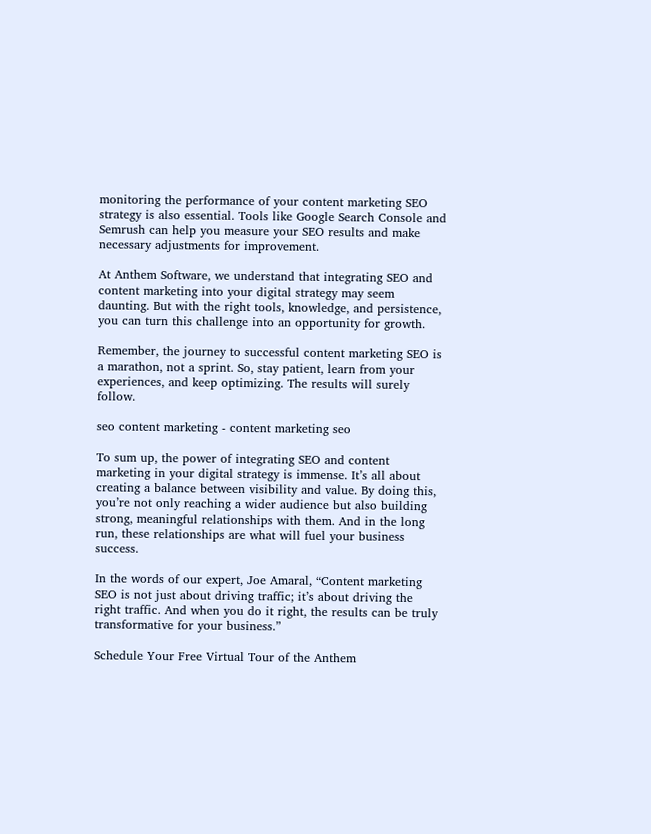monitoring the performance of your content marketing SEO strategy is also essential. Tools like Google Search Console and Semrush can help you measure your SEO results and make necessary adjustments for improvement.

At Anthem Software, we understand that integrating SEO and content marketing into your digital strategy may seem daunting. But with the right tools, knowledge, and persistence, you can turn this challenge into an opportunity for growth.

Remember, the journey to successful content marketing SEO is a marathon, not a sprint. So, stay patient, learn from your experiences, and keep optimizing. The results will surely follow.

seo content marketing - content marketing seo

To sum up, the power of integrating SEO and content marketing in your digital strategy is immense. It’s all about creating a balance between visibility and value. By doing this, you’re not only reaching a wider audience but also building strong, meaningful relationships with them. And in the long run, these relationships are what will fuel your business success.

In the words of our expert, Joe Amaral, “Content marketing SEO is not just about driving traffic; it’s about driving the right traffic. And when you do it right, the results can be truly transformative for your business.”

Schedule Your Free Virtual Tour of the Anthem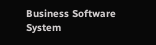Business Software System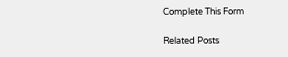Complete This Form

Related Posts